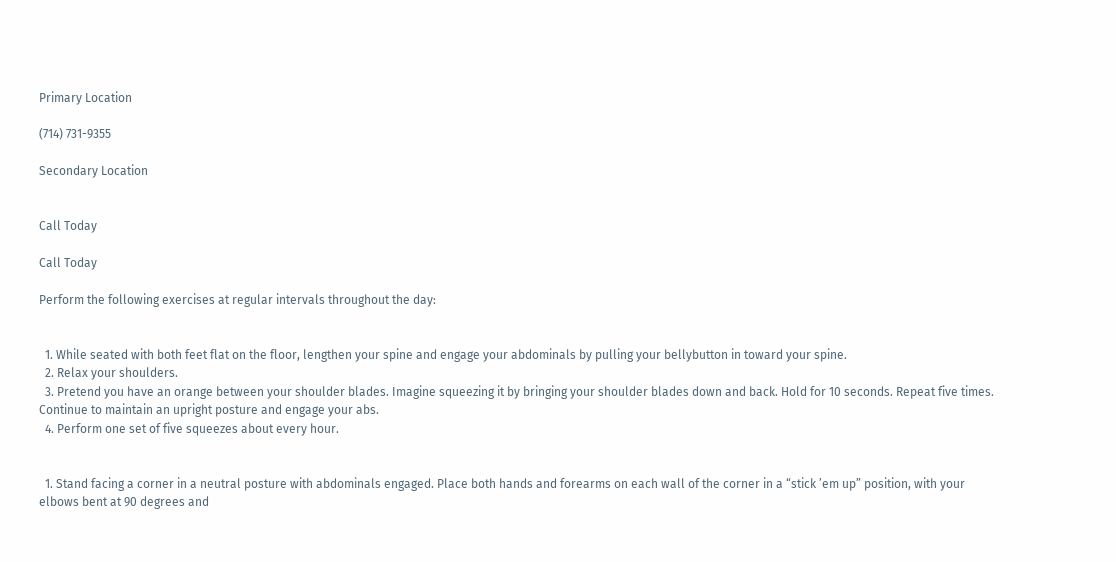Primary Location

(714) 731-9355

Secondary Location


Call Today

Call Today

Perform the following exercises at regular intervals throughout the day:


  1. While seated with both feet flat on the floor, lengthen your spine and engage your abdominals by pulling your bellybutton in toward your spine.
  2. Relax your shoulders.
  3. Pretend you have an orange between your shoulder blades. Imagine squeezing it by bringing your shoulder blades down and back. Hold for 10 seconds. Repeat five times. Continue to maintain an upright posture and engage your abs.
  4. Perform one set of five squeezes about every hour.


  1. Stand facing a corner in a neutral posture with abdominals engaged. Place both hands and forearms on each wall of the corner in a “stick ’em up” position, with your elbows bent at 90 degrees and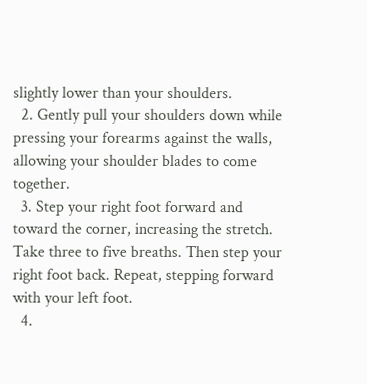slightly lower than your shoulders.
  2. Gently pull your shoulders down while pressing your forearms against the walls, allowing your shoulder blades to come together.
  3. Step your right foot forward and toward the corner, increasing the stretch. Take three to five breaths. Then step your right foot back. Repeat, stepping forward with your left foot.
  4.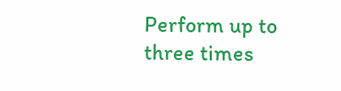Perform up to three times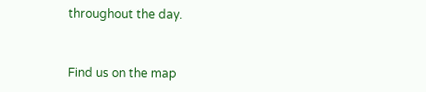throughout the day.


Find us on the map